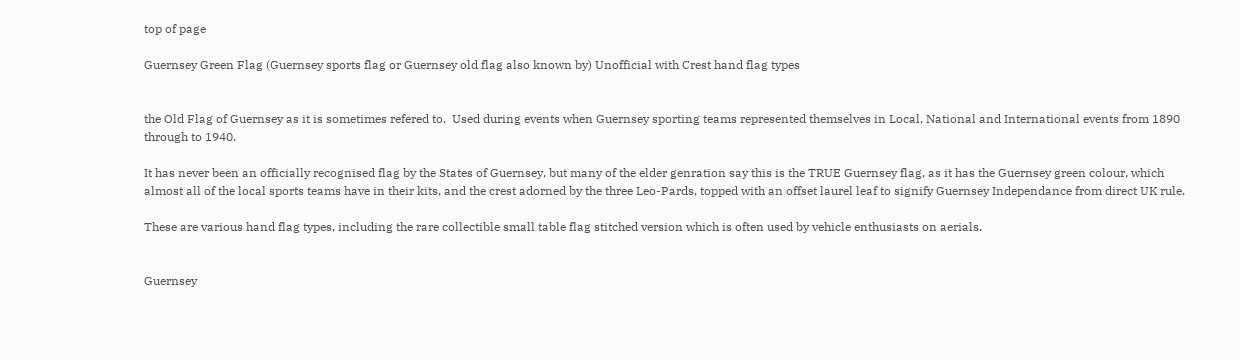top of page

Guernsey Green Flag (Guernsey sports flag or Guernsey old flag also known by) Unofficial with Crest hand flag types


the Old Flag of Guernsey as it is sometimes refered to.  Used during events when Guernsey sporting teams represented themselves in Local, National and International events from 1890 through to 1940.

It has never been an officially recognised flag by the States of Guernsey, but many of the elder genration say this is the TRUE Guernsey flag, as it has the Guernsey green colour, which almost all of the local sports teams have in their kits, and the crest adorned by the three Leo-Pards, topped with an offset laurel leaf to signify Guernsey Independance from direct UK rule.

These are various hand flag types, including the rare collectible small table flag stitched version which is often used by vehicle enthusiasts on aerials.


Guernsey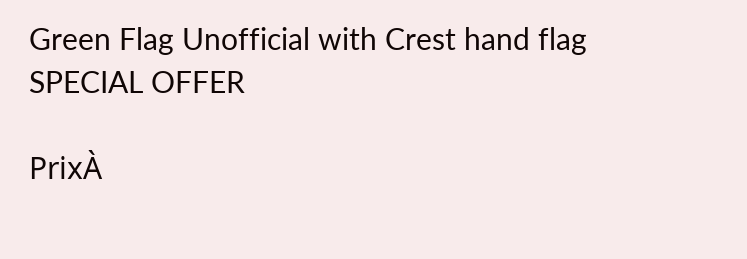Green Flag Unofficial with Crest hand flag SPECIAL OFFER

PrixÀ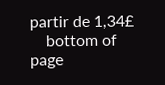partir de 1,34£
    bottom of page